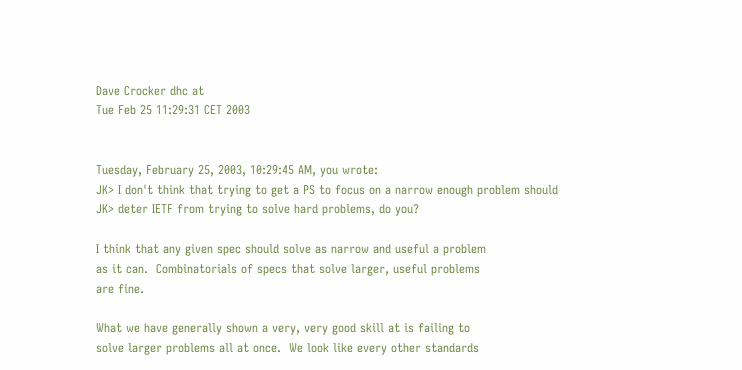Dave Crocker dhc at
Tue Feb 25 11:29:31 CET 2003


Tuesday, February 25, 2003, 10:29:45 AM, you wrote:
JK> I don't think that trying to get a PS to focus on a narrow enough problem should
JK> deter IETF from trying to solve hard problems, do you?

I think that any given spec should solve as narrow and useful a problem
as it can.  Combinatorials of specs that solve larger, useful problems
are fine.

What we have generally shown a very, very good skill at is failing to
solve larger problems all at once.  We look like every other standards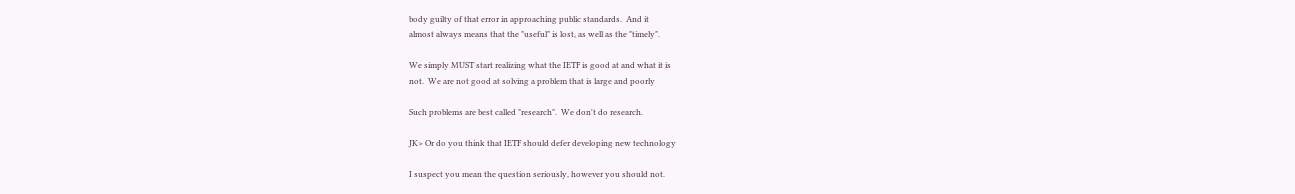body guilty of that error in approaching public standards.  And it
almost always means that the "useful" is lost, as well as the "timely".

We simply MUST start realizing what the IETF is good at and what it is
not.  We are not good at solving a problem that is large and poorly

Such problems are best called "research".  We don't do research.

JK> Or do you think that IETF should defer developing new technology

I suspect you mean the question seriously, however you should not.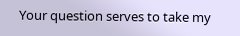Your question serves to take my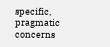specific, pragmatic concerns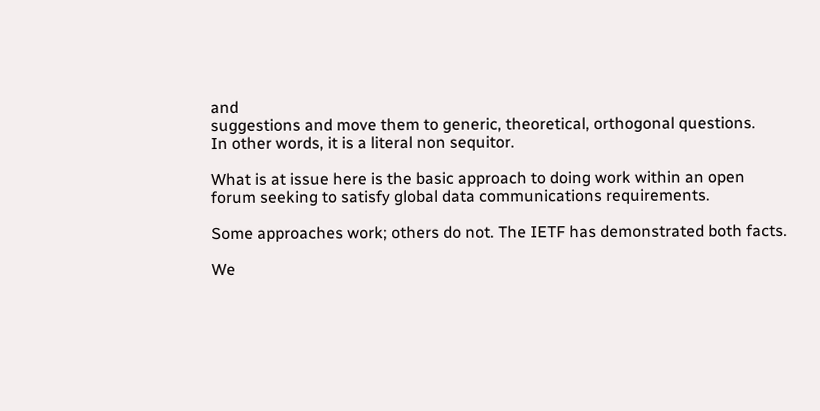and
suggestions and move them to generic, theoretical, orthogonal questions.
In other words, it is a literal non sequitor.

What is at issue here is the basic approach to doing work within an open
forum seeking to satisfy global data communications requirements.

Some approaches work; others do not. The IETF has demonstrated both facts.

We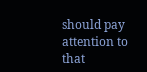should pay attention to that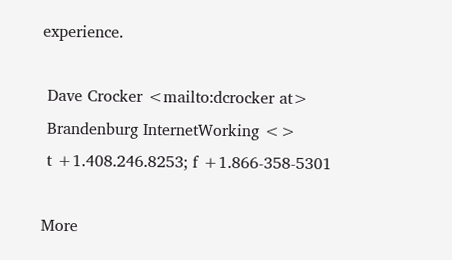experience.

 Dave Crocker <mailto:dcrocker at>
 Brandenburg InternetWorking <>
 t +1.408.246.8253; f +1.866-358-5301

More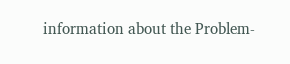information about the Problem-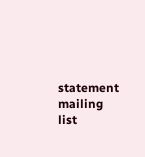statement mailing list